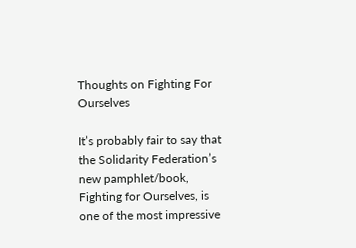Thoughts on Fighting For Ourselves

It’s probably fair to say that the Solidarity Federation’s new pamphlet/book, Fighting for Ourselves, is one of the most impressive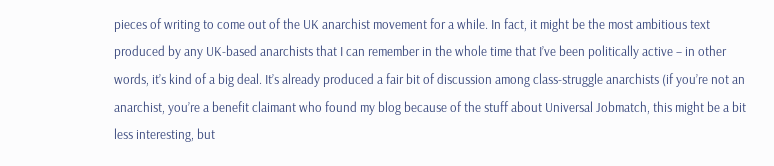pieces of writing to come out of the UK anarchist movement for a while. In fact, it might be the most ambitious text produced by any UK-based anarchists that I can remember in the whole time that I’ve been politically active – in other words, it’s kind of a big deal. It’s already produced a fair bit of discussion among class-struggle anarchists (if you’re not an anarchist, you’re a benefit claimant who found my blog because of the stuff about Universal Jobmatch, this might be a bit less interesting, but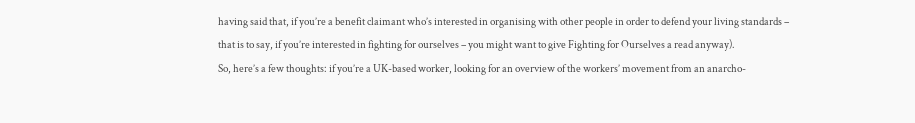having said that, if you’re a benefit claimant who’s interested in organising with other people in order to defend your living standards – that is to say, if you’re interested in fighting for ourselves – you might want to give Fighting for Ourselves a read anyway).
So, here’s a few thoughts: if you’re a UK-based worker, looking for an overview of the workers’ movement from an anarcho-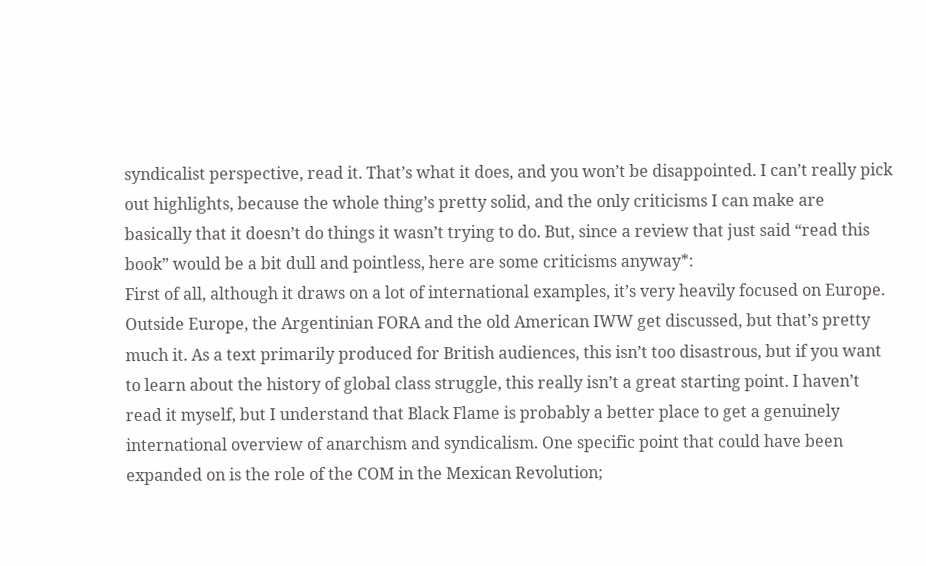syndicalist perspective, read it. That’s what it does, and you won’t be disappointed. I can’t really pick out highlights, because the whole thing’s pretty solid, and the only criticisms I can make are basically that it doesn’t do things it wasn’t trying to do. But, since a review that just said “read this book” would be a bit dull and pointless, here are some criticisms anyway*:
First of all, although it draws on a lot of international examples, it’s very heavily focused on Europe. Outside Europe, the Argentinian FORA and the old American IWW get discussed, but that’s pretty much it. As a text primarily produced for British audiences, this isn’t too disastrous, but if you want to learn about the history of global class struggle, this really isn’t a great starting point. I haven’t read it myself, but I understand that Black Flame is probably a better place to get a genuinely international overview of anarchism and syndicalism. One specific point that could have been expanded on is the role of the COM in the Mexican Revolution;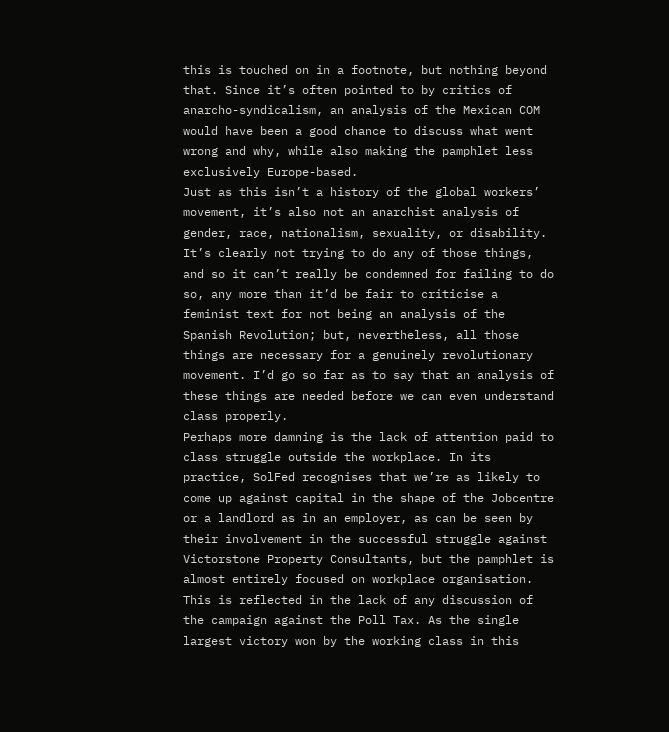this is touched on in a footnote, but nothing beyond that. Since it’s often pointed to by critics of anarcho-syndicalism, an analysis of the Mexican COM would have been a good chance to discuss what went wrong and why, while also making the pamphlet less exclusively Europe-based.
Just as this isn’t a history of the global workers’ movement, it’s also not an anarchist analysis of gender, race, nationalism, sexuality, or disability. It’s clearly not trying to do any of those things, and so it can’t really be condemned for failing to do so, any more than it’d be fair to criticise a feminist text for not being an analysis of the Spanish Revolution; but, nevertheless, all those things are necessary for a genuinely revolutionary movement. I’d go so far as to say that an analysis of these things are needed before we can even understand class properly.
Perhaps more damning is the lack of attention paid to class struggle outside the workplace. In its practice, SolFed recognises that we’re as likely to come up against capital in the shape of the Jobcentre or a landlord as in an employer, as can be seen by their involvement in the successful struggle against Victorstone Property Consultants, but the pamphlet is almost entirely focused on workplace organisation. This is reflected in the lack of any discussion of the campaign against the Poll Tax. As the single largest victory won by the working class in this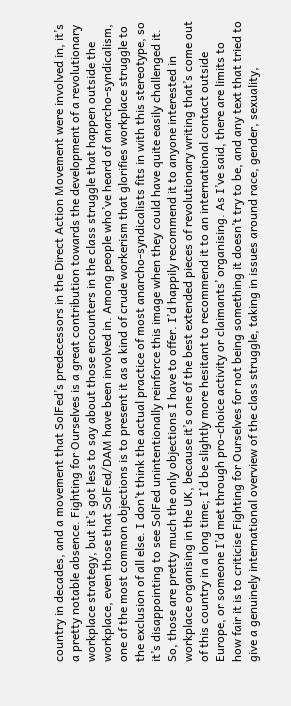country in decades, and a movement that SolFed’s predecessors in the Direct Action Movement were involved in, it’s a pretty notable absence. Fighting for Ourselves is a great contribution towards the development of a revolutionary workplace strategy, but it’s got less to say about those encounters in the class struggle that happen outside the workplace, even those that SolFed/DAM have been involved in. Among people who’ve heard of anarcho-syndicalism, one of the most common objections is to present it as a kind of crude workerism that glorifies workplace struggle to the exclusion of all else. I don’t think the actual practice of most anarcho-syndicalists fits in with this stereotype, so it’s disappointing to see SolFed unintentionally reinforce this image when they could have quite easily challenged it.
So, those are pretty much the only objections I have to offer. I’d happily recommend it to anyone interested in workplace organising in the UK, because it’s one of the best extended pieces of revolutionary writing that’s come out of this country in a long time; I’d be slightly more hesitant to recommend it to an international contact outside Europe, or someone I’d met through pro-choice activity or claimants’ organising. As I’ve said, there are limits to how fair it is to criticise Fighting for Ourselves for not being something it doesn’t try to be, and any text that tried to give a genuinely international overview of the class struggle, taking in issues around race, gender, sexuality,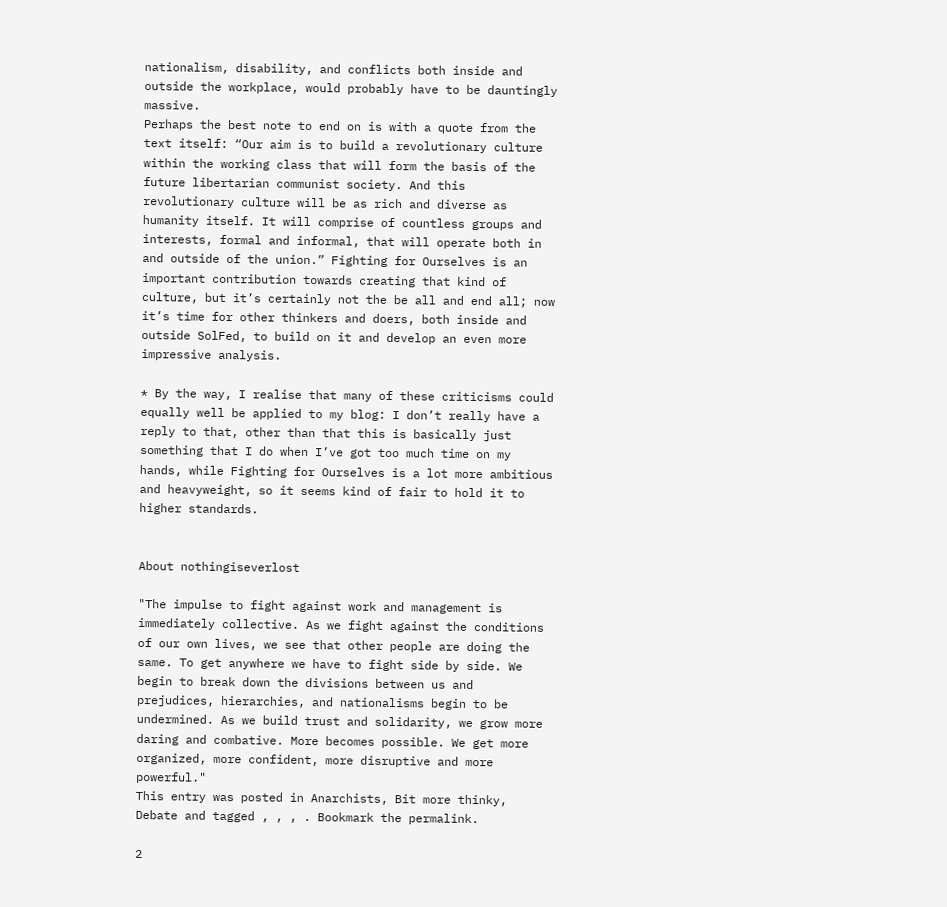nationalism, disability, and conflicts both inside and outside the workplace, would probably have to be dauntingly massive.
Perhaps the best note to end on is with a quote from the text itself: “Our aim is to build a revolutionary culture within the working class that will form the basis of the future libertarian communist society. And this revolutionary culture will be as rich and diverse as humanity itself. It will comprise of countless groups and interests, formal and informal, that will operate both in and outside of the union.” Fighting for Ourselves is an important contribution towards creating that kind of culture, but it’s certainly not the be all and end all; now it’s time for other thinkers and doers, both inside and outside SolFed, to build on it and develop an even more impressive analysis.

* By the way, I realise that many of these criticisms could equally well be applied to my blog: I don’t really have a reply to that, other than that this is basically just something that I do when I’ve got too much time on my hands, while Fighting for Ourselves is a lot more ambitious and heavyweight, so it seems kind of fair to hold it to higher standards.


About nothingiseverlost

"The impulse to fight against work and management is immediately collective. As we fight against the conditions of our own lives, we see that other people are doing the same. To get anywhere we have to fight side by side. We begin to break down the divisions between us and prejudices, hierarchies, and nationalisms begin to be undermined. As we build trust and solidarity, we grow more daring and combative. More becomes possible. We get more organized, more confident, more disruptive and more powerful."
This entry was posted in Anarchists, Bit more thinky, Debate and tagged , , , . Bookmark the permalink.

2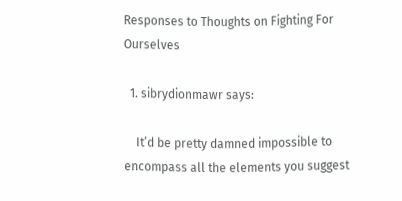Responses to Thoughts on Fighting For Ourselves

  1. sibrydionmawr says:

    It’d be pretty damned impossible to encompass all the elements you suggest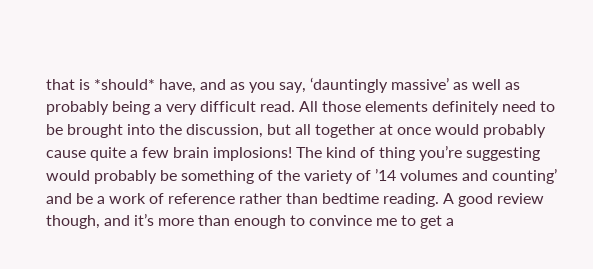that is *should* have, and as you say, ‘dauntingly massive’ as well as probably being a very difficult read. All those elements definitely need to be brought into the discussion, but all together at once would probably cause quite a few brain implosions! The kind of thing you’re suggesting would probably be something of the variety of ’14 volumes and counting’ and be a work of reference rather than bedtime reading. A good review though, and it’s more than enough to convince me to get a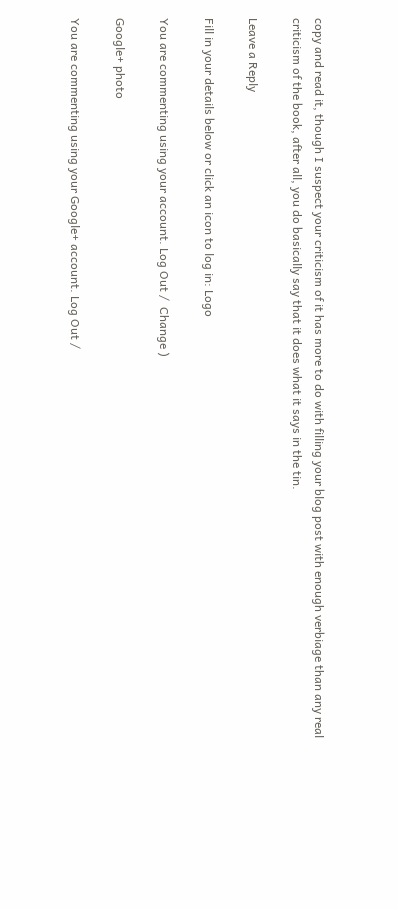copy and read it, though I suspect your criticism of it has more to do with filling your blog post with enough verbiage than any real criticism of the book, after all, you do basically say that it does what it says in the tin.

Leave a Reply

Fill in your details below or click an icon to log in: Logo

You are commenting using your account. Log Out /  Change )

Google+ photo

You are commenting using your Google+ account. Log Out /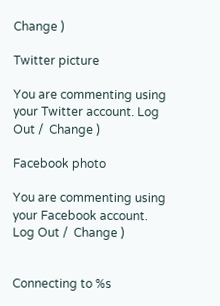Change )

Twitter picture

You are commenting using your Twitter account. Log Out /  Change )

Facebook photo

You are commenting using your Facebook account. Log Out /  Change )


Connecting to %s